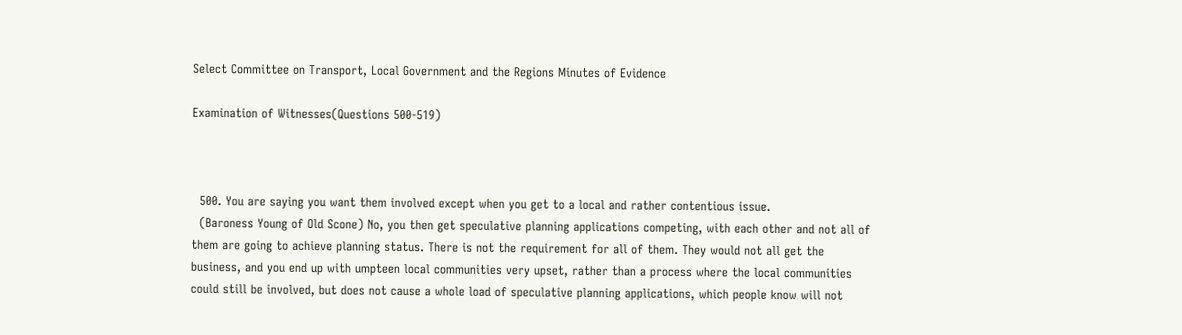Select Committee on Transport, Local Government and the Regions Minutes of Evidence

Examination of Witnesses(Questions 500-519)



  500. You are saying you want them involved except when you get to a local and rather contentious issue.
  (Baroness Young of Old Scone) No, you then get speculative planning applications competing, with each other and not all of them are going to achieve planning status. There is not the requirement for all of them. They would not all get the business, and you end up with umpteen local communities very upset, rather than a process where the local communities could still be involved, but does not cause a whole load of speculative planning applications, which people know will not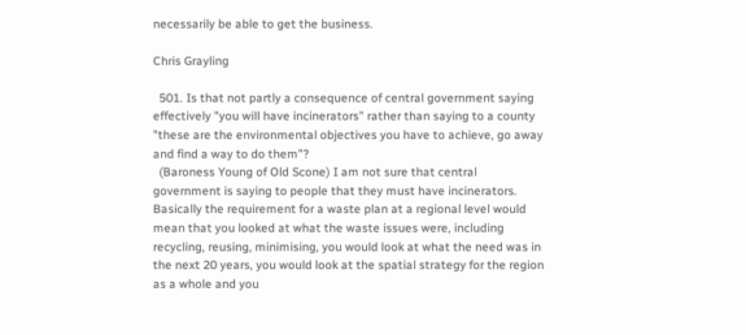necessarily be able to get the business.

Chris Grayling

  501. Is that not partly a consequence of central government saying effectively "you will have incinerators" rather than saying to a county "these are the environmental objectives you have to achieve, go away and find a way to do them"?
  (Baroness Young of Old Scone) I am not sure that central government is saying to people that they must have incinerators. Basically the requirement for a waste plan at a regional level would mean that you looked at what the waste issues were, including recycling, reusing, minimising, you would look at what the need was in the next 20 years, you would look at the spatial strategy for the region as a whole and you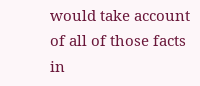would take account of all of those facts in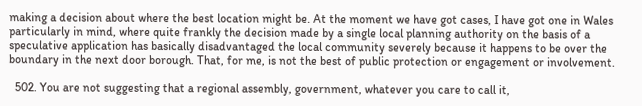making a decision about where the best location might be. At the moment we have got cases, I have got one in Wales particularly in mind, where quite frankly the decision made by a single local planning authority on the basis of a speculative application has basically disadvantaged the local community severely because it happens to be over the boundary in the next door borough. That, for me, is not the best of public protection or engagement or involvement.

  502. You are not suggesting that a regional assembly, government, whatever you care to call it,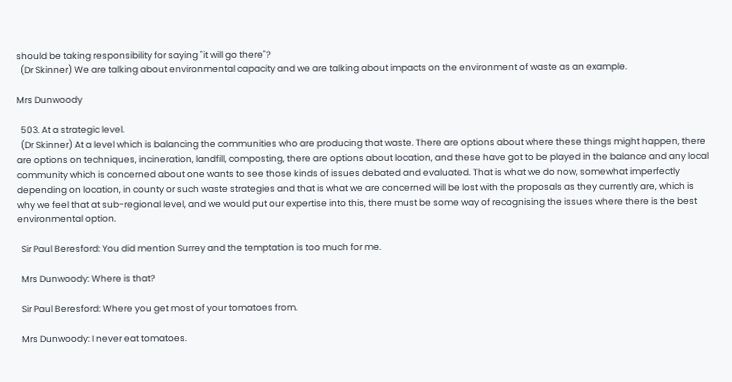should be taking responsibility for saying "it will go there"?
  (Dr Skinner) We are talking about environmental capacity and we are talking about impacts on the environment of waste as an example.

Mrs Dunwoody

  503. At a strategic level.
  (Dr Skinner) At a level which is balancing the communities who are producing that waste. There are options about where these things might happen, there are options on techniques, incineration, landfill, composting, there are options about location, and these have got to be played in the balance and any local community which is concerned about one wants to see those kinds of issues debated and evaluated. That is what we do now, somewhat imperfectly depending on location, in county or such waste strategies and that is what we are concerned will be lost with the proposals as they currently are, which is why we feel that at sub-regional level, and we would put our expertise into this, there must be some way of recognising the issues where there is the best environmental option.

  Sir Paul Beresford: You did mention Surrey and the temptation is too much for me.

  Mrs Dunwoody: Where is that?

  Sir Paul Beresford: Where you get most of your tomatoes from.

  Mrs Dunwoody: I never eat tomatoes.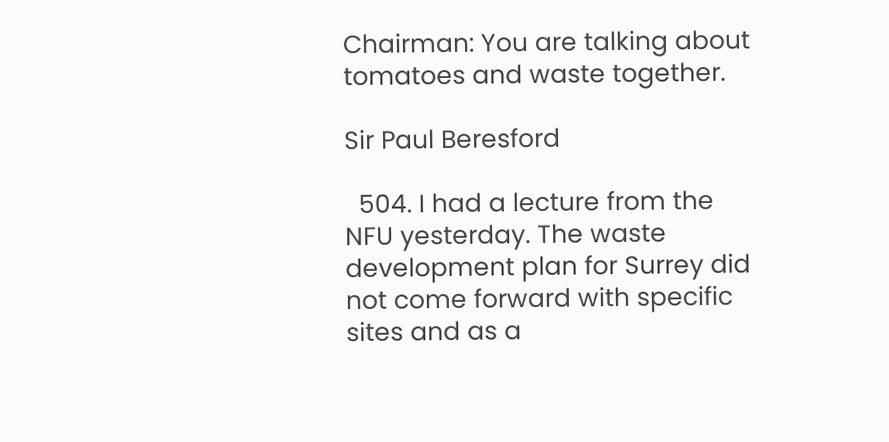Chairman: You are talking about tomatoes and waste together.

Sir Paul Beresford

  504. I had a lecture from the NFU yesterday. The waste development plan for Surrey did not come forward with specific sites and as a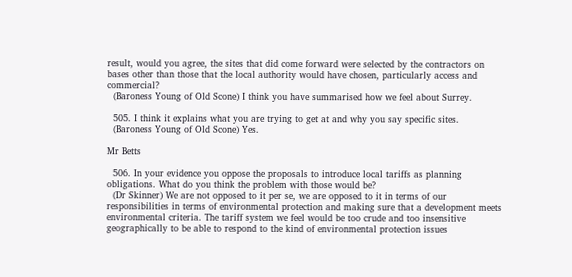result, would you agree, the sites that did come forward were selected by the contractors on bases other than those that the local authority would have chosen, particularly access and commercial?
  (Baroness Young of Old Scone) I think you have summarised how we feel about Surrey.

  505. I think it explains what you are trying to get at and why you say specific sites.
  (Baroness Young of Old Scone) Yes.

Mr Betts

  506. In your evidence you oppose the proposals to introduce local tariffs as planning obligations. What do you think the problem with those would be?
  (Dr Skinner) We are not opposed to it per se, we are opposed to it in terms of our responsibilities in terms of environmental protection and making sure that a development meets environmental criteria. The tariff system we feel would be too crude and too insensitive geographically to be able to respond to the kind of environmental protection issues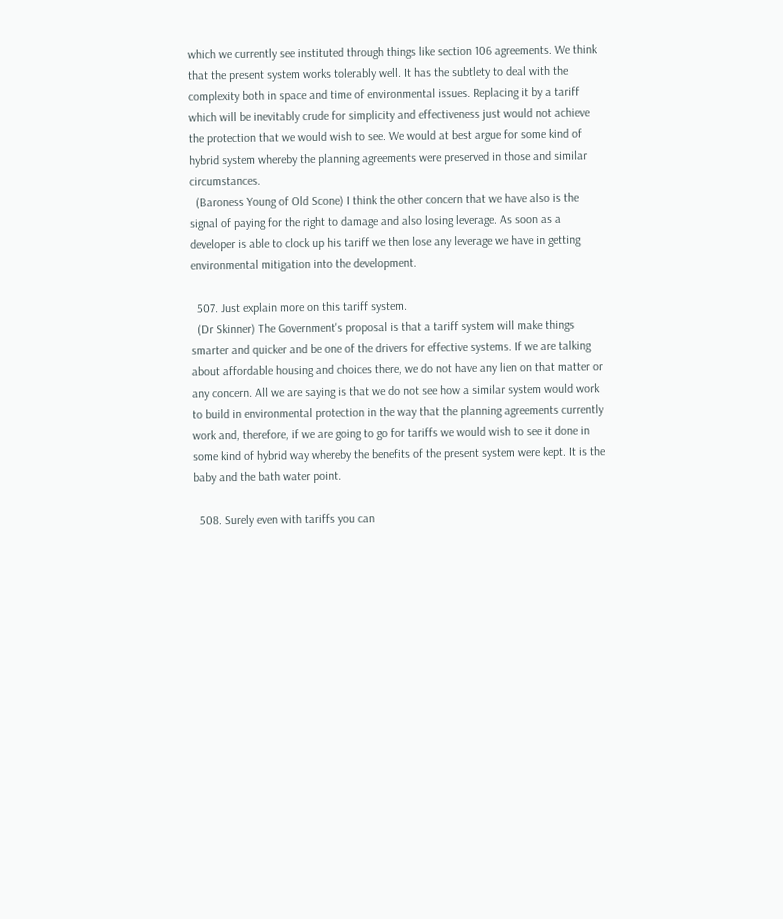which we currently see instituted through things like section 106 agreements. We think that the present system works tolerably well. It has the subtlety to deal with the complexity both in space and time of environmental issues. Replacing it by a tariff which will be inevitably crude for simplicity and effectiveness just would not achieve the protection that we would wish to see. We would at best argue for some kind of hybrid system whereby the planning agreements were preserved in those and similar circumstances.
  (Baroness Young of Old Scone) I think the other concern that we have also is the signal of paying for the right to damage and also losing leverage. As soon as a developer is able to clock up his tariff we then lose any leverage we have in getting environmental mitigation into the development.

  507. Just explain more on this tariff system.
  (Dr Skinner) The Government's proposal is that a tariff system will make things smarter and quicker and be one of the drivers for effective systems. If we are talking about affordable housing and choices there, we do not have any lien on that matter or any concern. All we are saying is that we do not see how a similar system would work to build in environmental protection in the way that the planning agreements currently work and, therefore, if we are going to go for tariffs we would wish to see it done in some kind of hybrid way whereby the benefits of the present system were kept. It is the baby and the bath water point.

  508. Surely even with tariffs you can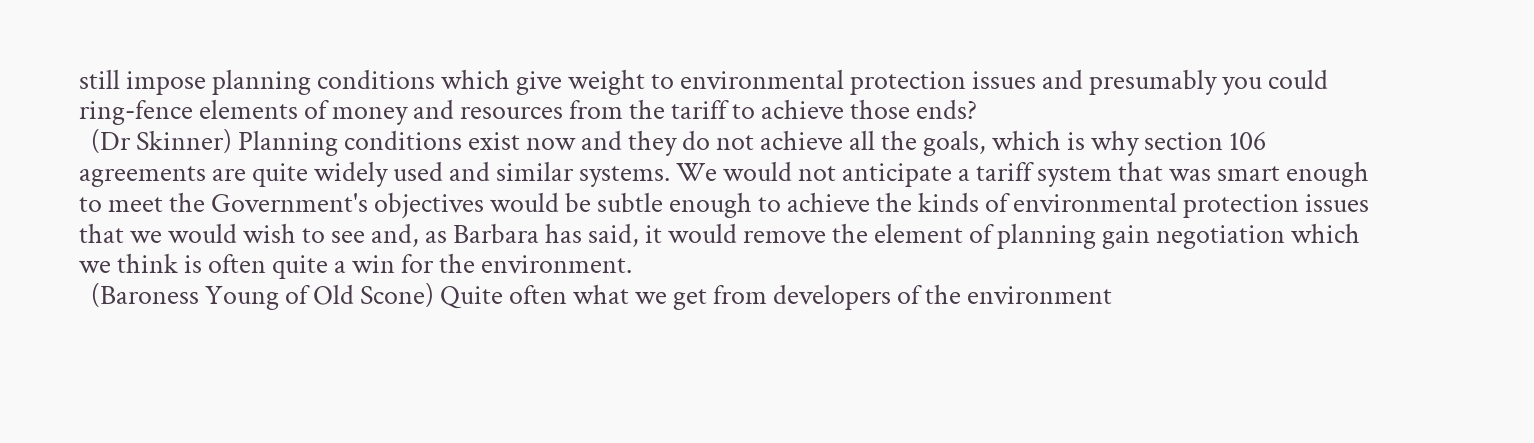still impose planning conditions which give weight to environmental protection issues and presumably you could ring-fence elements of money and resources from the tariff to achieve those ends?
  (Dr Skinner) Planning conditions exist now and they do not achieve all the goals, which is why section 106 agreements are quite widely used and similar systems. We would not anticipate a tariff system that was smart enough to meet the Government's objectives would be subtle enough to achieve the kinds of environmental protection issues that we would wish to see and, as Barbara has said, it would remove the element of planning gain negotiation which we think is often quite a win for the environment.
  (Baroness Young of Old Scone) Quite often what we get from developers of the environment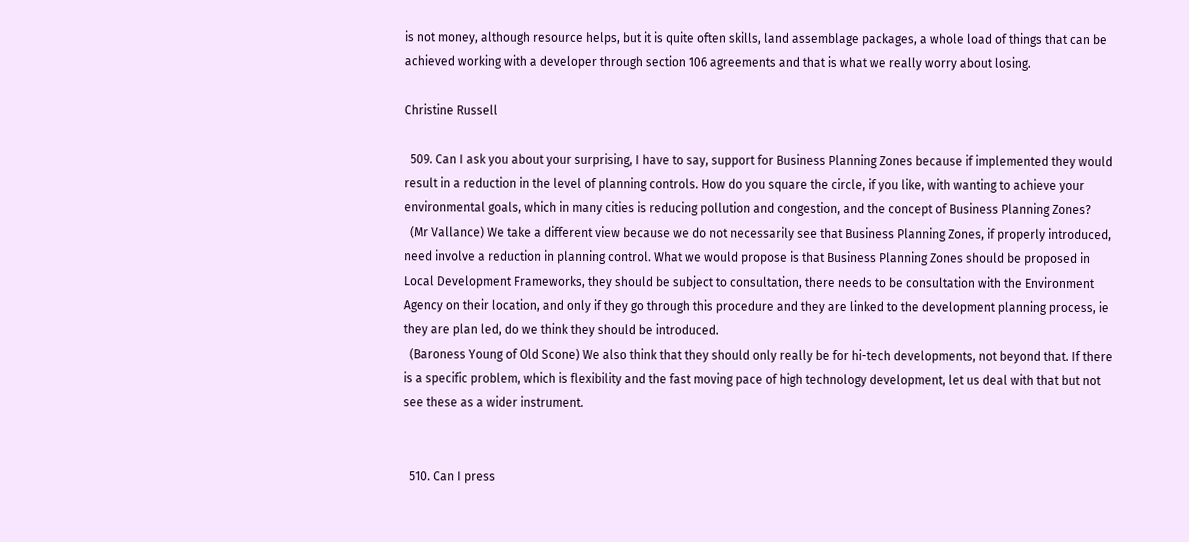is not money, although resource helps, but it is quite often skills, land assemblage packages, a whole load of things that can be achieved working with a developer through section 106 agreements and that is what we really worry about losing.

Christine Russell

  509. Can I ask you about your surprising, I have to say, support for Business Planning Zones because if implemented they would result in a reduction in the level of planning controls. How do you square the circle, if you like, with wanting to achieve your environmental goals, which in many cities is reducing pollution and congestion, and the concept of Business Planning Zones?
  (Mr Vallance) We take a different view because we do not necessarily see that Business Planning Zones, if properly introduced, need involve a reduction in planning control. What we would propose is that Business Planning Zones should be proposed in Local Development Frameworks, they should be subject to consultation, there needs to be consultation with the Environment Agency on their location, and only if they go through this procedure and they are linked to the development planning process, ie they are plan led, do we think they should be introduced.
  (Baroness Young of Old Scone) We also think that they should only really be for hi-tech developments, not beyond that. If there is a specific problem, which is flexibility and the fast moving pace of high technology development, let us deal with that but not see these as a wider instrument.


  510. Can I press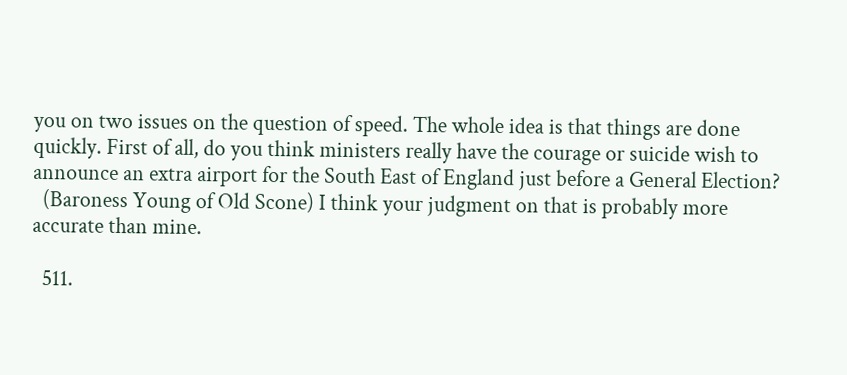you on two issues on the question of speed. The whole idea is that things are done quickly. First of all, do you think ministers really have the courage or suicide wish to announce an extra airport for the South East of England just before a General Election?
  (Baroness Young of Old Scone) I think your judgment on that is probably more accurate than mine.

  511.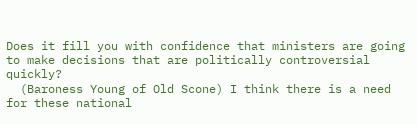Does it fill you with confidence that ministers are going to make decisions that are politically controversial quickly?
  (Baroness Young of Old Scone) I think there is a need for these national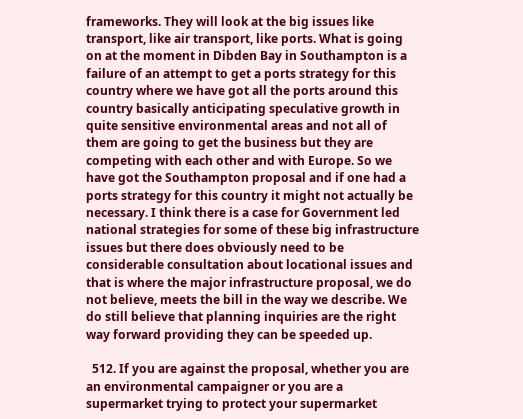frameworks. They will look at the big issues like transport, like air transport, like ports. What is going on at the moment in Dibden Bay in Southampton is a failure of an attempt to get a ports strategy for this country where we have got all the ports around this country basically anticipating speculative growth in quite sensitive environmental areas and not all of them are going to get the business but they are competing with each other and with Europe. So we have got the Southampton proposal and if one had a ports strategy for this country it might not actually be necessary. I think there is a case for Government led national strategies for some of these big infrastructure issues but there does obviously need to be considerable consultation about locational issues and that is where the major infrastructure proposal, we do not believe, meets the bill in the way we describe. We do still believe that planning inquiries are the right way forward providing they can be speeded up.

  512. If you are against the proposal, whether you are an environmental campaigner or you are a supermarket trying to protect your supermarket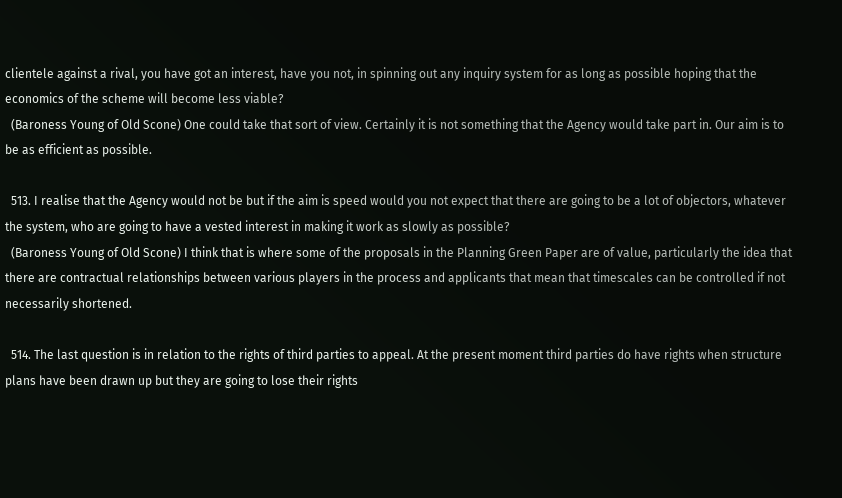clientele against a rival, you have got an interest, have you not, in spinning out any inquiry system for as long as possible hoping that the economics of the scheme will become less viable?
  (Baroness Young of Old Scone) One could take that sort of view. Certainly it is not something that the Agency would take part in. Our aim is to be as efficient as possible.

  513. I realise that the Agency would not be but if the aim is speed would you not expect that there are going to be a lot of objectors, whatever the system, who are going to have a vested interest in making it work as slowly as possible?
  (Baroness Young of Old Scone) I think that is where some of the proposals in the Planning Green Paper are of value, particularly the idea that there are contractual relationships between various players in the process and applicants that mean that timescales can be controlled if not necessarily shortened.

  514. The last question is in relation to the rights of third parties to appeal. At the present moment third parties do have rights when structure plans have been drawn up but they are going to lose their rights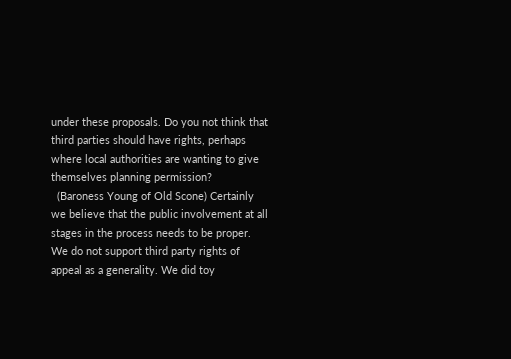under these proposals. Do you not think that third parties should have rights, perhaps where local authorities are wanting to give themselves planning permission?
  (Baroness Young of Old Scone) Certainly we believe that the public involvement at all stages in the process needs to be proper. We do not support third party rights of appeal as a generality. We did toy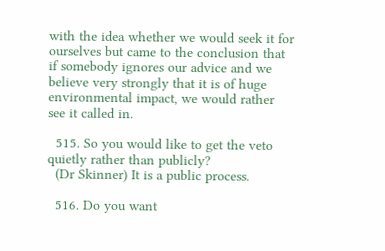with the idea whether we would seek it for ourselves but came to the conclusion that if somebody ignores our advice and we believe very strongly that it is of huge environmental impact, we would rather see it called in.

  515. So you would like to get the veto quietly rather than publicly?
  (Dr Skinner) It is a public process.

  516. Do you want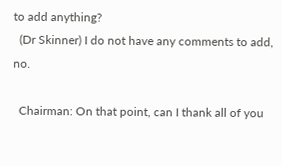to add anything?
  (Dr Skinner) I do not have any comments to add, no.

  Chairman: On that point, can I thank all of you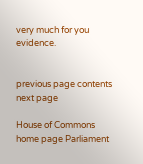very much for you evidence.


previous page contents next page

House of Commons home page Parliament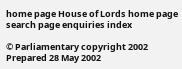home page House of Lords home page search page enquiries index

© Parliamentary copyright 2002
Prepared 28 May 2002